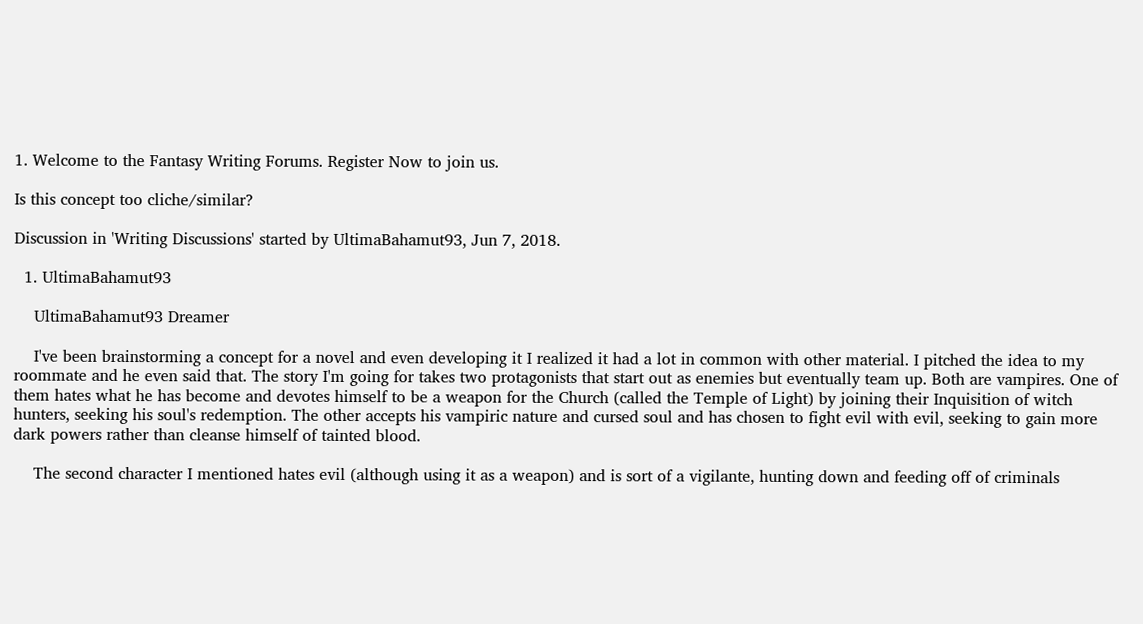1. Welcome to the Fantasy Writing Forums. Register Now to join us.

Is this concept too cliche/similar?

Discussion in 'Writing Discussions' started by UltimaBahamut93, Jun 7, 2018.

  1. UltimaBahamut93

    UltimaBahamut93 Dreamer

    I've been brainstorming a concept for a novel and even developing it I realized it had a lot in common with other material. I pitched the idea to my roommate and he even said that. The story I'm going for takes two protagonists that start out as enemies but eventually team up. Both are vampires. One of them hates what he has become and devotes himself to be a weapon for the Church (called the Temple of Light) by joining their Inquisition of witch hunters, seeking his soul's redemption. The other accepts his vampiric nature and cursed soul and has chosen to fight evil with evil, seeking to gain more dark powers rather than cleanse himself of tainted blood.

    The second character I mentioned hates evil (although using it as a weapon) and is sort of a vigilante, hunting down and feeding off of criminals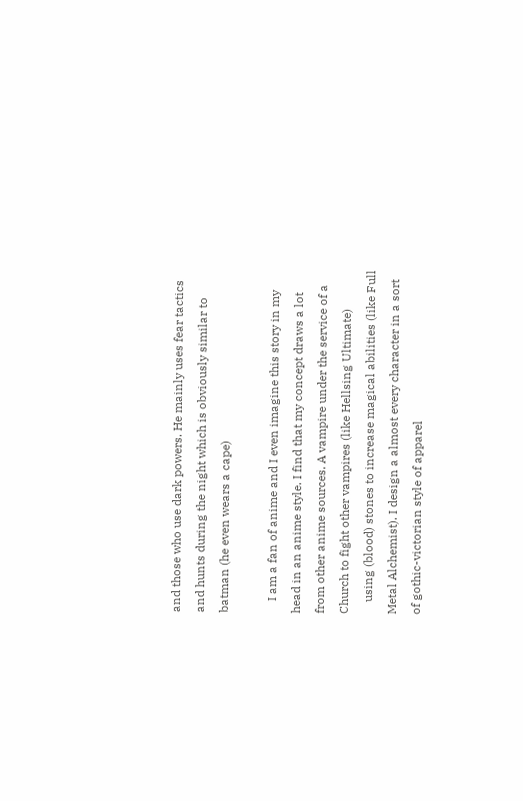and those who use dark powers. He mainly uses fear tactics and hunts during the night which is obviously similar to batman (he even wears a cape)

    I am a fan of anime and I even imagine this story in my head in an anime style. I find that my concept draws a lot from other anime sources. A vampire under the service of a Church to fight other vampires (like Hellsing Ultimate)
    using (blood) stones to increase magical abilities (like Full Metal Alchemist). I design a almost every character in a sort of gothic-victorian style of apparel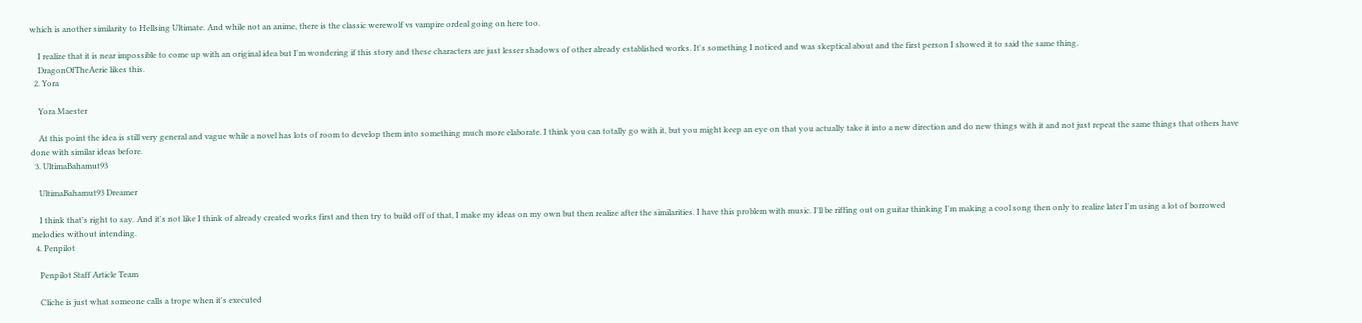which is another similarity to Hellsing Ultimate. And while not an anime, there is the classic werewolf vs vampire ordeal going on here too.

    I realize that it is near impossible to come up with an original idea but I'm wondering if this story and these characters are just lesser shadows of other already established works. It's something I noticed and was skeptical about and the first person I showed it to said the same thing.
    DragonOfTheAerie likes this.
  2. Yora

    Yora Maester

    At this point the idea is still very general and vague while a novel has lots of room to develop them into something much more elaborate. I think you can totally go with it, but you might keep an eye on that you actually take it into a new direction and do new things with it and not just repeat the same things that others have done with similar ideas before.
  3. UltimaBahamut93

    UltimaBahamut93 Dreamer

    I think that's right to say. And it's not like I think of already created works first and then try to build off of that, I make my ideas on my own but then realize after the similarities. I have this problem with music. I'll be riffing out on guitar thinking I'm making a cool song then only to realize later I'm using a lot of borrowed melodies without intending.
  4. Penpilot

    Penpilot Staff Article Team

    Cliche is just what someone calls a trope when it's executed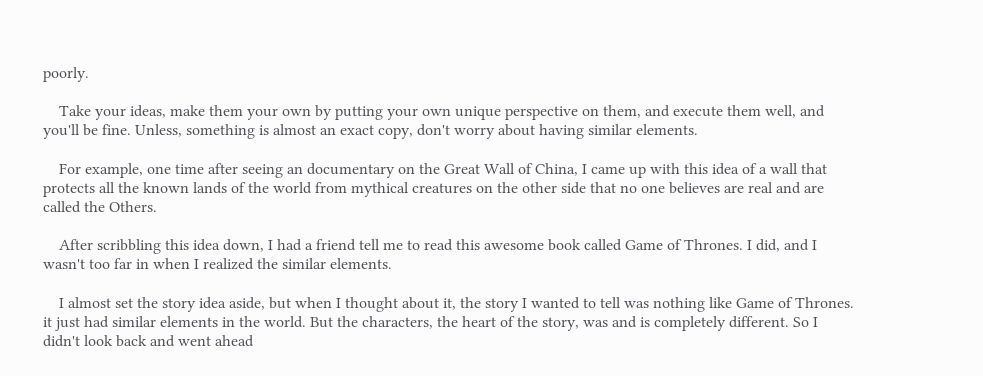poorly.

    Take your ideas, make them your own by putting your own unique perspective on them, and execute them well, and you'll be fine. Unless, something is almost an exact copy, don't worry about having similar elements.

    For example, one time after seeing an documentary on the Great Wall of China, I came up with this idea of a wall that protects all the known lands of the world from mythical creatures on the other side that no one believes are real and are called the Others.

    After scribbling this idea down, I had a friend tell me to read this awesome book called Game of Thrones. I did, and I wasn't too far in when I realized the similar elements.

    I almost set the story idea aside, but when I thought about it, the story I wanted to tell was nothing like Game of Thrones. it just had similar elements in the world. But the characters, the heart of the story, was and is completely different. So I didn't look back and went ahead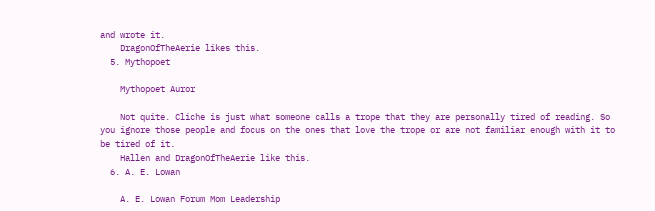and wrote it.
    DragonOfTheAerie likes this.
  5. Mythopoet

    Mythopoet Auror

    Not quite. Cliche is just what someone calls a trope that they are personally tired of reading. So you ignore those people and focus on the ones that love the trope or are not familiar enough with it to be tired of it.
    Hallen and DragonOfTheAerie like this.
  6. A. E. Lowan

    A. E. Lowan Forum Mom Leadership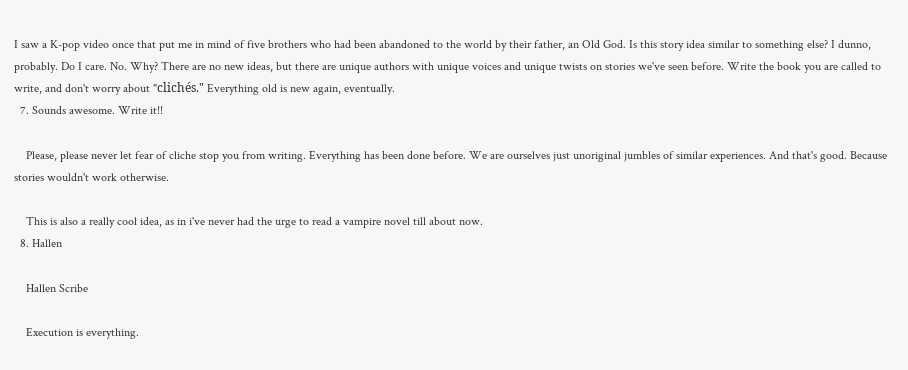I saw a K-pop video once that put me in mind of five brothers who had been abandoned to the world by their father, an Old God. Is this story idea similar to something else? I dunno, probably. Do I care. No. Why? There are no new ideas, but there are unique authors with unique voices and unique twists on stories we've seen before. Write the book you are called to write, and don't worry about "clichés." Everything old is new again, eventually.
  7. Sounds awesome. Write it!!

    Please, please never let fear of cliche stop you from writing. Everything has been done before. We are ourselves just unoriginal jumbles of similar experiences. And that's good. Because stories wouldn't work otherwise.

    This is also a really cool idea, as in i've never had the urge to read a vampire novel till about now.
  8. Hallen

    Hallen Scribe

    Execution is everything.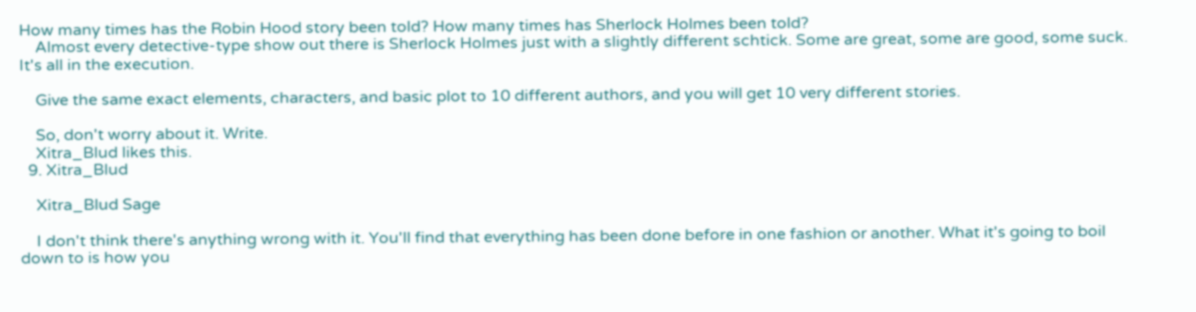How many times has the Robin Hood story been told? How many times has Sherlock Holmes been told?
    Almost every detective-type show out there is Sherlock Holmes just with a slightly different schtick. Some are great, some are good, some suck. It's all in the execution.

    Give the same exact elements, characters, and basic plot to 10 different authors, and you will get 10 very different stories.

    So, don't worry about it. Write.
    Xitra_Blud likes this.
  9. Xitra_Blud

    Xitra_Blud Sage

    I don't think there's anything wrong with it. You'll find that everything has been done before in one fashion or another. What it's going to boil down to is how you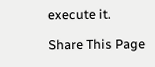execute it.

Share This Page